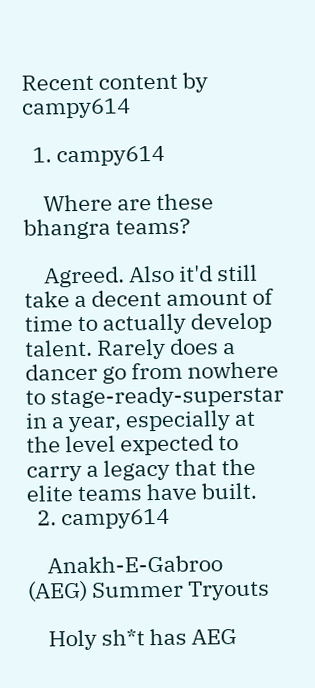Recent content by campy614

  1. campy614

    Where are these bhangra teams?

    Agreed. Also it'd still take a decent amount of time to actually develop talent. Rarely does a dancer go from nowhere to stage-ready-superstar in a year, especially at the level expected to carry a legacy that the elite teams have built.
  2. campy614

    Anakh-E-Gabroo (AEG) Summer Tryouts

    Holy sh*t has AEG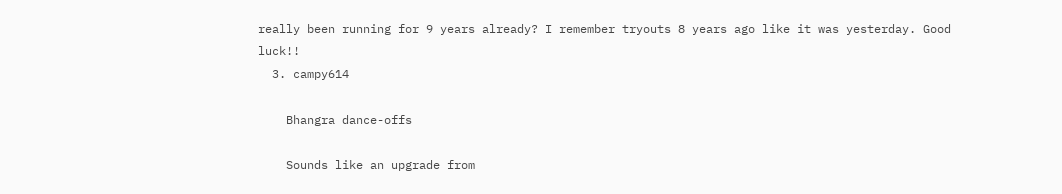really been running for 9 years already? I remember tryouts 8 years ago like it was yesterday. Good luck!!
  3. campy614

    Bhangra dance-offs

    Sounds like an upgrade from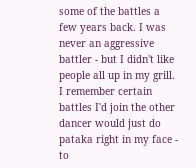some of the battles a few years back. I was never an aggressive battler - but I didn't like people all up in my grill. I remember certain battles I'd join the other dancer would just do pataka right in my face - to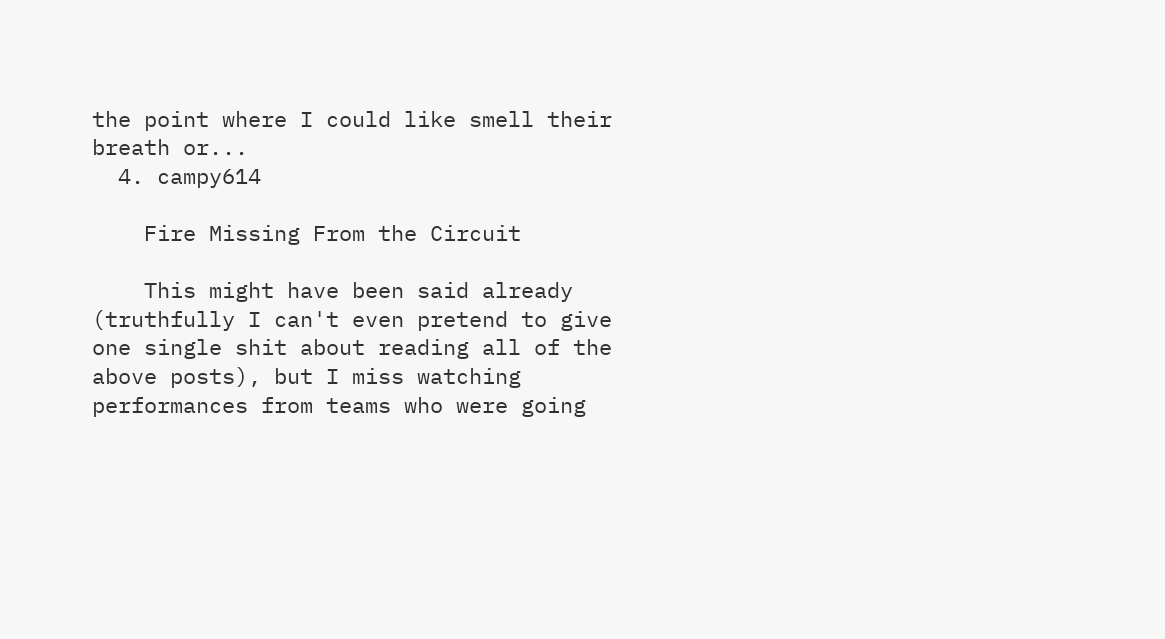the point where I could like smell their breath or...
  4. campy614

    Fire Missing From the Circuit

    This might have been said already (truthfully I can't even pretend to give one single shit about reading all of the above posts), but I miss watching performances from teams who were going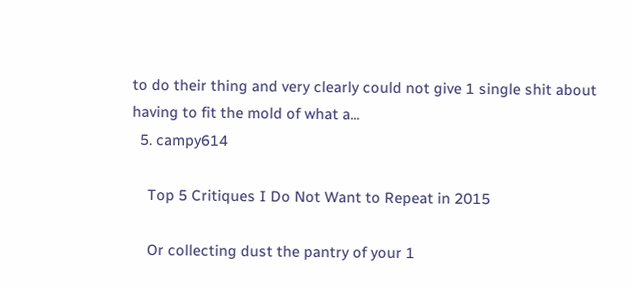to do their thing and very clearly could not give 1 single shit about having to fit the mold of what a...
  5. campy614

    Top 5 Critiques I Do Not Want to Repeat in 2015

    Or collecting dust the pantry of your 1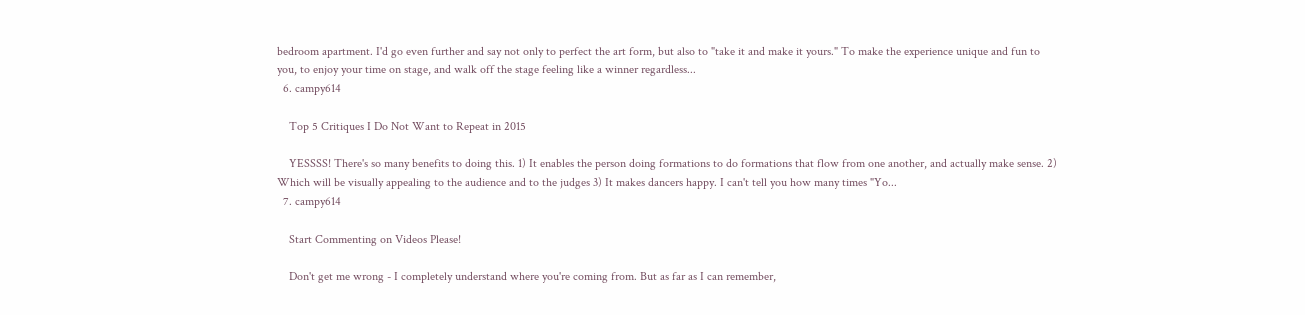bedroom apartment. I'd go even further and say not only to perfect the art form, but also to "take it and make it yours." To make the experience unique and fun to you, to enjoy your time on stage, and walk off the stage feeling like a winner regardless...
  6. campy614

    Top 5 Critiques I Do Not Want to Repeat in 2015

    YESSSS! There's so many benefits to doing this. 1) It enables the person doing formations to do formations that flow from one another, and actually make sense. 2) Which will be visually appealing to the audience and to the judges 3) It makes dancers happy. I can't tell you how many times "Yo...
  7. campy614

    Start Commenting on Videos Please!

    Don't get me wrong - I completely understand where you're coming from. But as far as I can remember,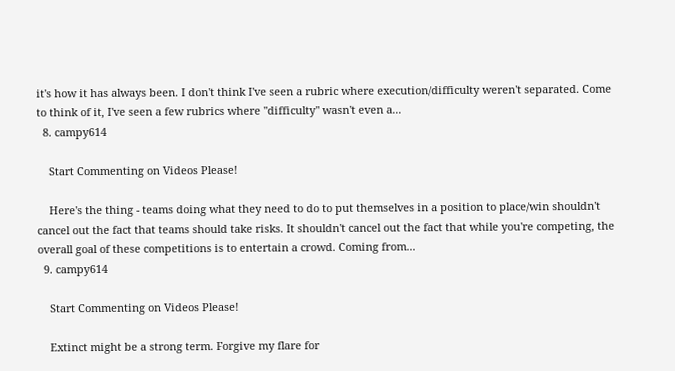it's how it has always been. I don't think I've seen a rubric where execution/difficulty weren't separated. Come to think of it, I've seen a few rubrics where "difficulty" wasn't even a...
  8. campy614

    Start Commenting on Videos Please!

    Here's the thing - teams doing what they need to do to put themselves in a position to place/win shouldn't cancel out the fact that teams should take risks. It shouldn't cancel out the fact that while you're competing, the overall goal of these competitions is to entertain a crowd. Coming from...
  9. campy614

    Start Commenting on Videos Please!

    Extinct might be a strong term. Forgive my flare for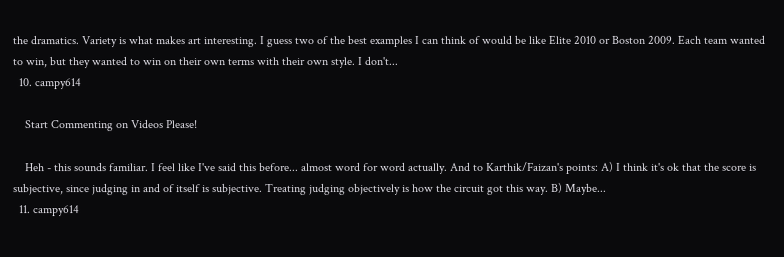the dramatics. Variety is what makes art interesting. I guess two of the best examples I can think of would be like Elite 2010 or Boston 2009. Each team wanted to win, but they wanted to win on their own terms with their own style. I don't...
  10. campy614

    Start Commenting on Videos Please!

    Heh - this sounds familiar. I feel like I've said this before... almost word for word actually. And to Karthik/Faizan's points: A) I think it's ok that the score is subjective, since judging in and of itself is subjective. Treating judging objectively is how the circuit got this way. B) Maybe...
  11. campy614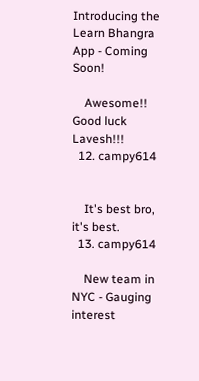Introducing the Learn Bhangra App - Coming Soon!

    Awesome!! Good luck Lavesh!!!
  12. campy614


    It's best bro, it's best.
  13. campy614

    New team in NYC - Gauging interest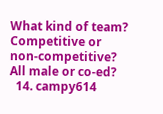What kind of team? Competitive or non-competitive? All male or co-ed?
  14. campy614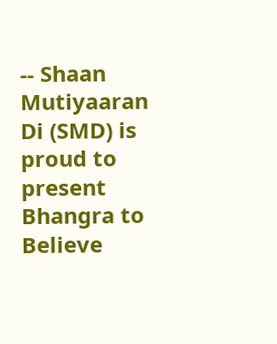-- Shaan Mutiyaaran Di (SMD) is proud to present Bhangra to Believe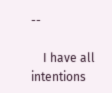--

    I have all intentions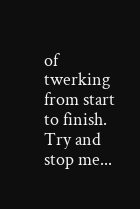of twerking from start to finish. Try and stop me...